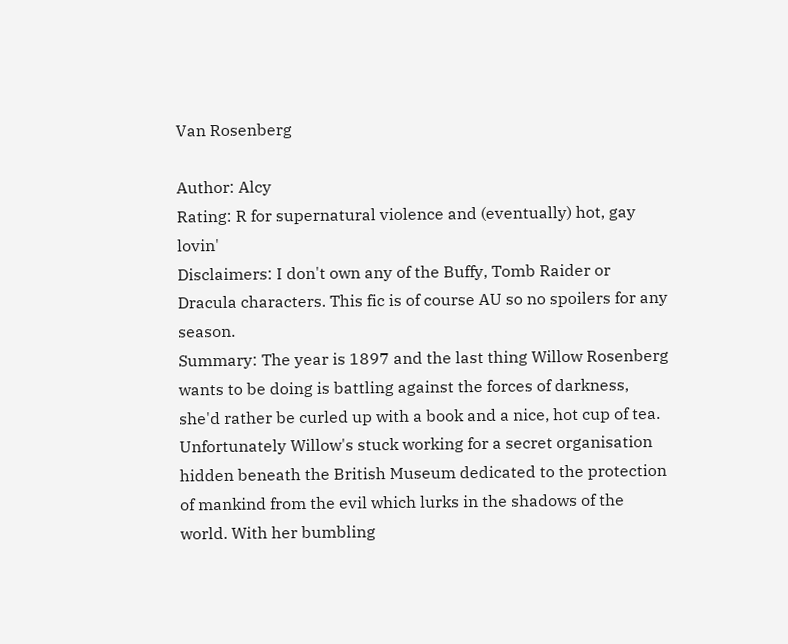Van Rosenberg

Author: Alcy
Rating: R for supernatural violence and (eventually) hot, gay lovin'
Disclaimers: I don't own any of the Buffy, Tomb Raider or Dracula characters. This fic is of course AU so no spoilers for any season.
Summary: The year is 1897 and the last thing Willow Rosenberg wants to be doing is battling against the forces of darkness, she'd rather be curled up with a book and a nice, hot cup of tea. Unfortunately Willow's stuck working for a secret organisation hidden beneath the British Museum dedicated to the protection of mankind from the evil which lurks in the shadows of the world. With her bumbling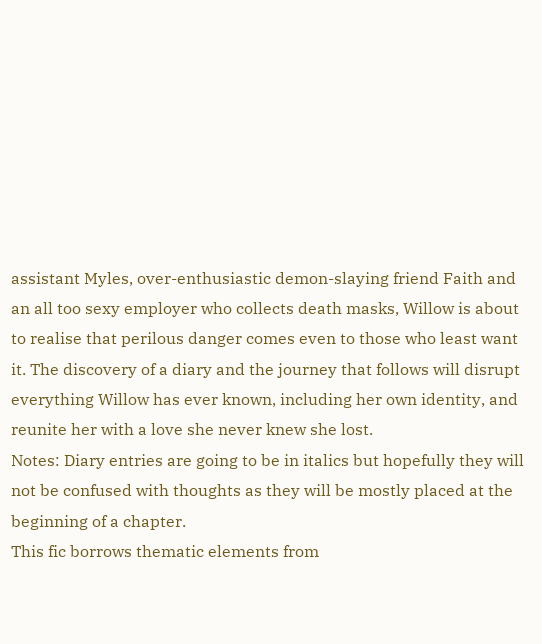assistant Myles, over-enthusiastic demon-slaying friend Faith and an all too sexy employer who collects death masks, Willow is about to realise that perilous danger comes even to those who least want it. The discovery of a diary and the journey that follows will disrupt everything Willow has ever known, including her own identity, and reunite her with a love she never knew she lost.
Notes: Diary entries are going to be in italics but hopefully they will not be confused with thoughts as they will be mostly placed at the beginning of a chapter.
This fic borrows thematic elements from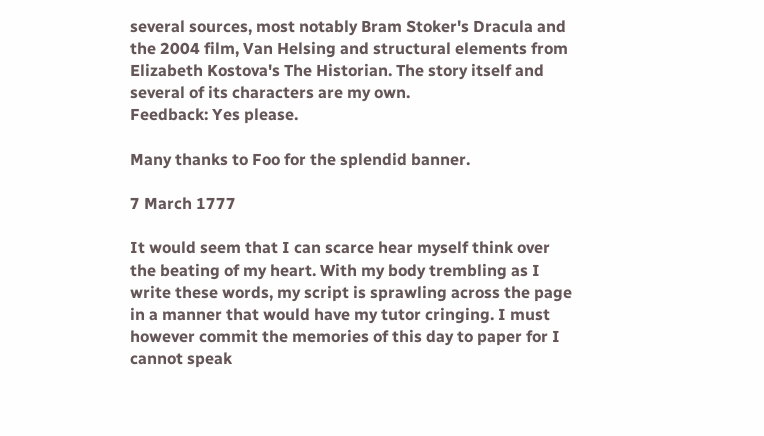several sources, most notably Bram Stoker's Dracula and the 2004 film, Van Helsing and structural elements from Elizabeth Kostova's The Historian. The story itself and several of its characters are my own.
Feedback: Yes please.

Many thanks to Foo for the splendid banner.

7 March 1777

It would seem that I can scarce hear myself think over the beating of my heart. With my body trembling as I write these words, my script is sprawling across the page in a manner that would have my tutor cringing. I must however commit the memories of this day to paper for I cannot speak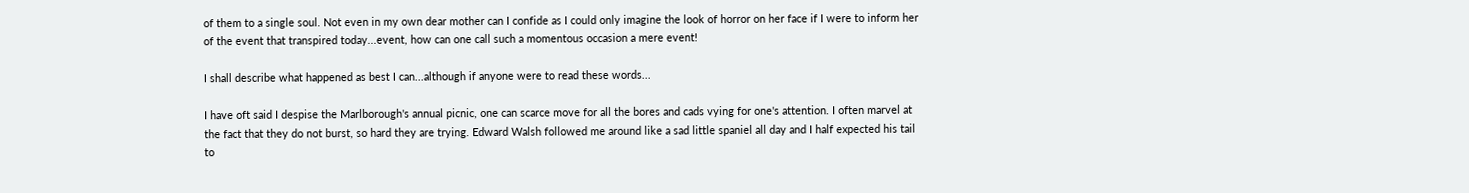of them to a single soul. Not even in my own dear mother can I confide as I could only imagine the look of horror on her face if I were to inform her of the event that transpired today...event, how can one call such a momentous occasion a mere event!

I shall describe what happened as best I can...although if anyone were to read these words...

I have oft said I despise the Marlborough's annual picnic, one can scarce move for all the bores and cads vying for one's attention. I often marvel at the fact that they do not burst, so hard they are trying. Edward Walsh followed me around like a sad little spaniel all day and I half expected his tail to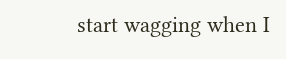start wagging when I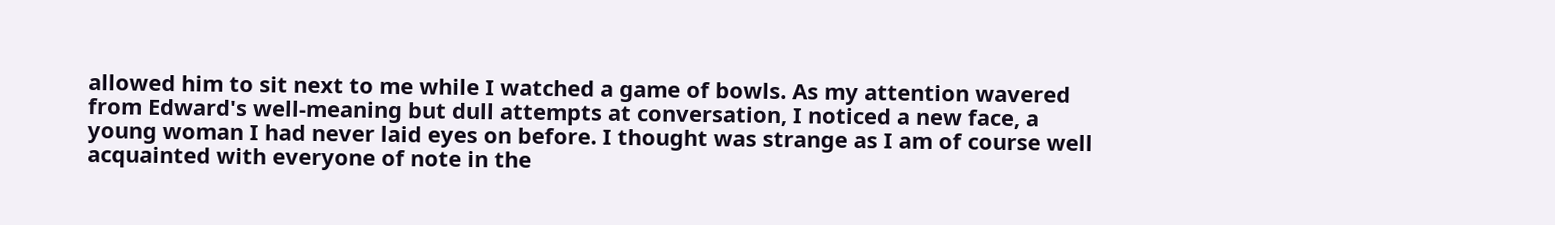allowed him to sit next to me while I watched a game of bowls. As my attention wavered from Edward's well-meaning but dull attempts at conversation, I noticed a new face, a young woman I had never laid eyes on before. I thought was strange as I am of course well acquainted with everyone of note in the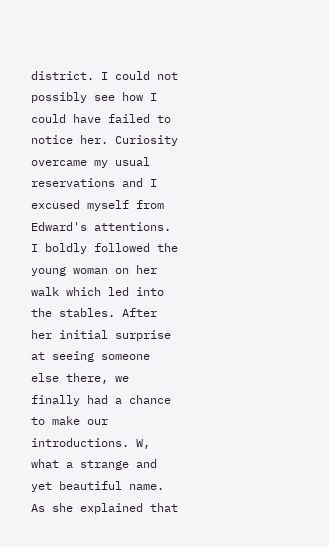district. I could not possibly see how I could have failed to notice her. Curiosity overcame my usual reservations and I excused myself from Edward's attentions. I boldly followed the young woman on her walk which led into the stables. After her initial surprise at seeing someone else there, we finally had a chance to make our introductions. W, what a strange and yet beautiful name. As she explained that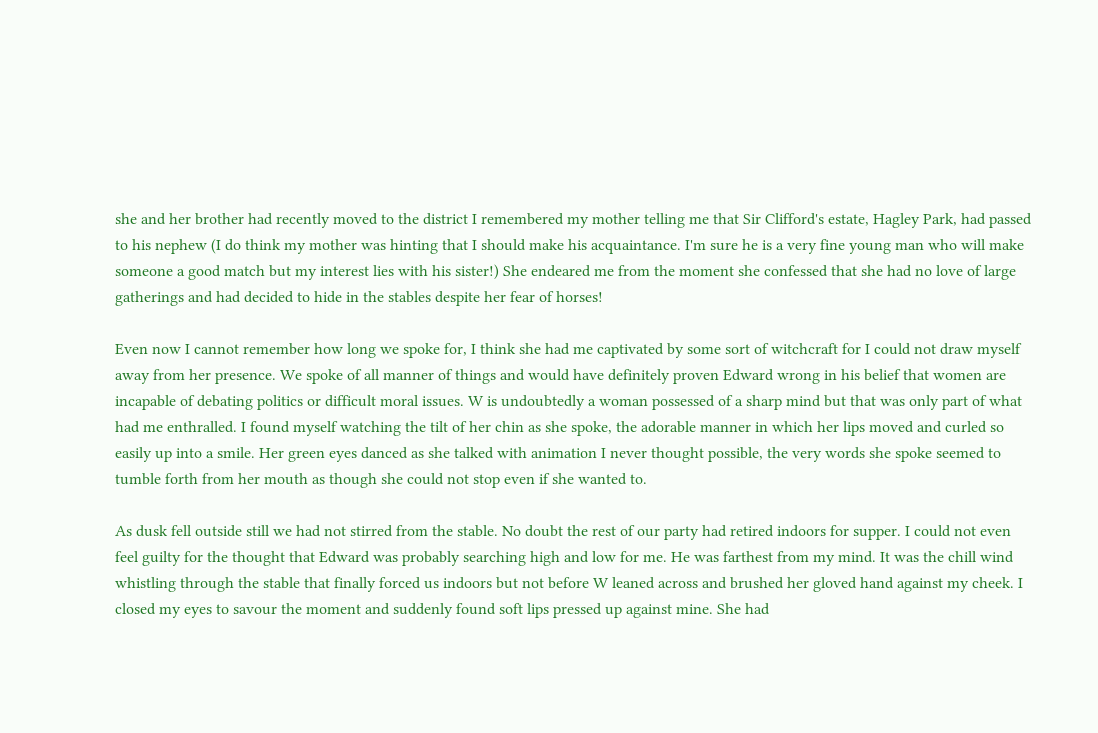she and her brother had recently moved to the district I remembered my mother telling me that Sir Clifford's estate, Hagley Park, had passed to his nephew (I do think my mother was hinting that I should make his acquaintance. I'm sure he is a very fine young man who will make someone a good match but my interest lies with his sister!) She endeared me from the moment she confessed that she had no love of large gatherings and had decided to hide in the stables despite her fear of horses!

Even now I cannot remember how long we spoke for, I think she had me captivated by some sort of witchcraft for I could not draw myself away from her presence. We spoke of all manner of things and would have definitely proven Edward wrong in his belief that women are incapable of debating politics or difficult moral issues. W is undoubtedly a woman possessed of a sharp mind but that was only part of what had me enthralled. I found myself watching the tilt of her chin as she spoke, the adorable manner in which her lips moved and curled so easily up into a smile. Her green eyes danced as she talked with animation I never thought possible, the very words she spoke seemed to tumble forth from her mouth as though she could not stop even if she wanted to.

As dusk fell outside still we had not stirred from the stable. No doubt the rest of our party had retired indoors for supper. I could not even feel guilty for the thought that Edward was probably searching high and low for me. He was farthest from my mind. It was the chill wind whistling through the stable that finally forced us indoors but not before W leaned across and brushed her gloved hand against my cheek. I closed my eyes to savour the moment and suddenly found soft lips pressed up against mine. She had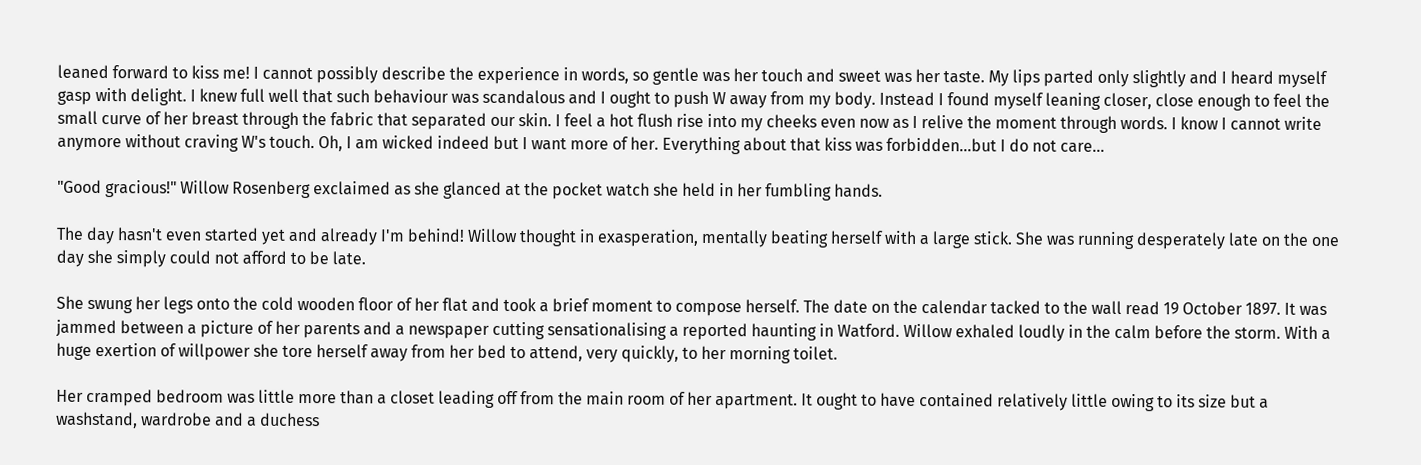leaned forward to kiss me! I cannot possibly describe the experience in words, so gentle was her touch and sweet was her taste. My lips parted only slightly and I heard myself gasp with delight. I knew full well that such behaviour was scandalous and I ought to push W away from my body. Instead I found myself leaning closer, close enough to feel the small curve of her breast through the fabric that separated our skin. I feel a hot flush rise into my cheeks even now as I relive the moment through words. I know I cannot write anymore without craving W's touch. Oh, I am wicked indeed but I want more of her. Everything about that kiss was forbidden...but I do not care...

"Good gracious!" Willow Rosenberg exclaimed as she glanced at the pocket watch she held in her fumbling hands.

The day hasn't even started yet and already I'm behind! Willow thought in exasperation, mentally beating herself with a large stick. She was running desperately late on the one day she simply could not afford to be late.

She swung her legs onto the cold wooden floor of her flat and took a brief moment to compose herself. The date on the calendar tacked to the wall read 19 October 1897. It was jammed between a picture of her parents and a newspaper cutting sensationalising a reported haunting in Watford. Willow exhaled loudly in the calm before the storm. With a huge exertion of willpower she tore herself away from her bed to attend, very quickly, to her morning toilet.

Her cramped bedroom was little more than a closet leading off from the main room of her apartment. It ought to have contained relatively little owing to its size but a washstand, wardrobe and a duchess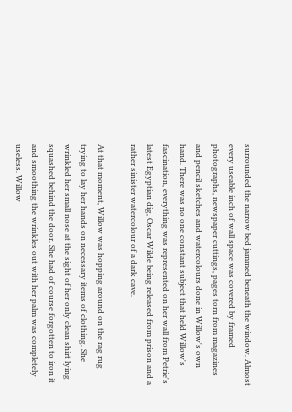surrounded the narrow bed jammed beneath the window. Almost every useable inch of wall space was covered by framed photographs, newspaper cuttings, pages torn from magazines and pencil sketches and watercolours done in Willow's own hand. There was no one constant subject that held Willow's fascination, everything was represented on her wall from Petrie's latest Egyptian dig, Oscar Wilde being released from prison and a rather sinister watercolour of a dark cave.

At that moment, Willow was hopping around on the rag rug trying to lay her hands on necessary items of clothing. She wrinkled her small nose at the sight of her only clean shirt lying squashed behind the door. She had of course forgotten to iron it and smoothing the wrinkles out with her palm was completely useless. Willow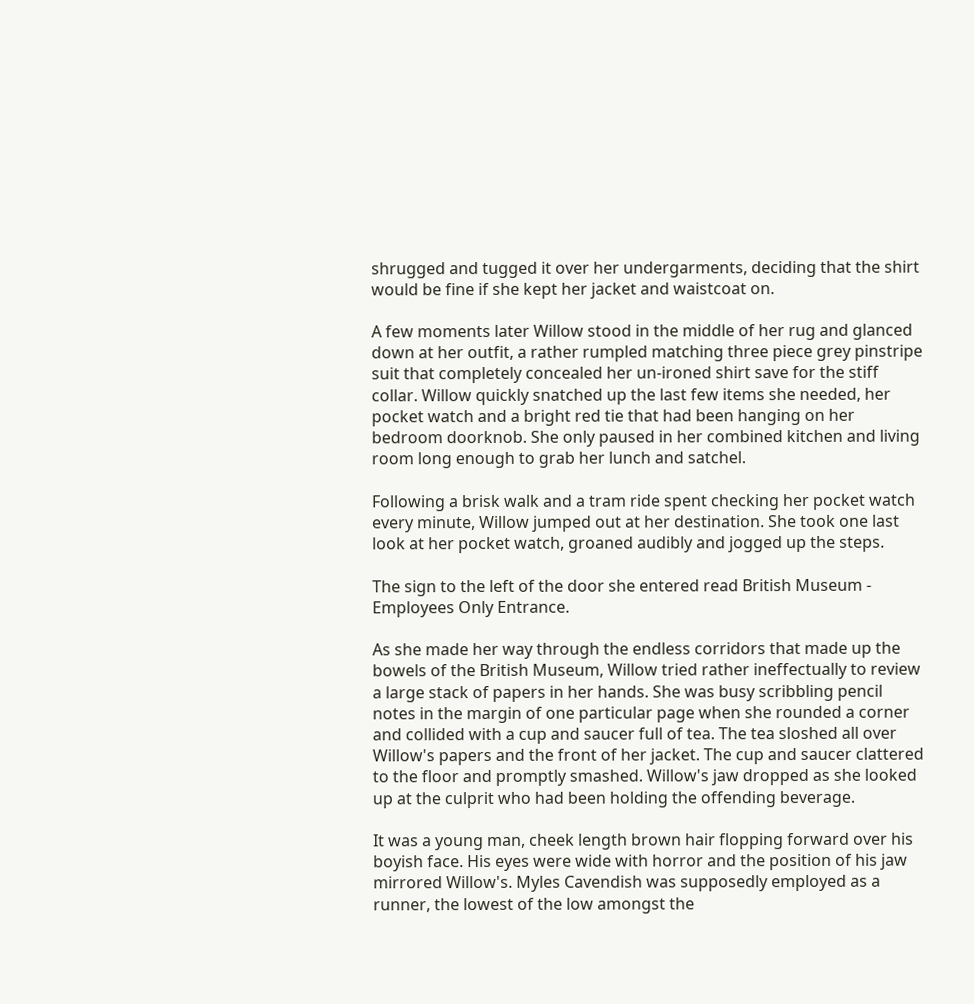shrugged and tugged it over her undergarments, deciding that the shirt would be fine if she kept her jacket and waistcoat on.

A few moments later Willow stood in the middle of her rug and glanced down at her outfit, a rather rumpled matching three piece grey pinstripe suit that completely concealed her un-ironed shirt save for the stiff collar. Willow quickly snatched up the last few items she needed, her pocket watch and a bright red tie that had been hanging on her bedroom doorknob. She only paused in her combined kitchen and living room long enough to grab her lunch and satchel.

Following a brisk walk and a tram ride spent checking her pocket watch every minute, Willow jumped out at her destination. She took one last look at her pocket watch, groaned audibly and jogged up the steps.

The sign to the left of the door she entered read British Museum - Employees Only Entrance.

As she made her way through the endless corridors that made up the bowels of the British Museum, Willow tried rather ineffectually to review a large stack of papers in her hands. She was busy scribbling pencil notes in the margin of one particular page when she rounded a corner and collided with a cup and saucer full of tea. The tea sloshed all over Willow's papers and the front of her jacket. The cup and saucer clattered to the floor and promptly smashed. Willow's jaw dropped as she looked up at the culprit who had been holding the offending beverage.

It was a young man, cheek length brown hair flopping forward over his boyish face. His eyes were wide with horror and the position of his jaw mirrored Willow's. Myles Cavendish was supposedly employed as a runner, the lowest of the low amongst the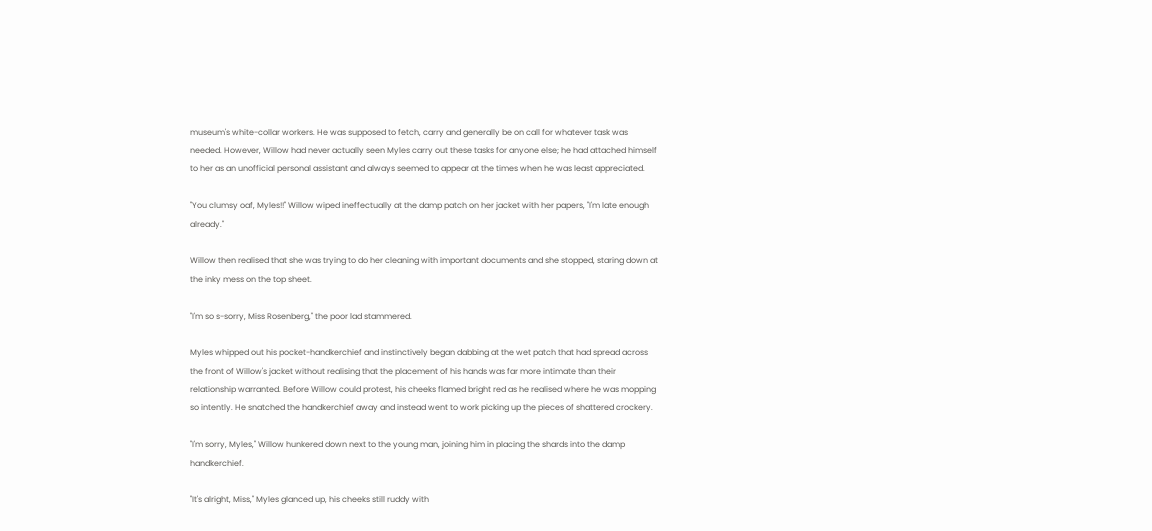museum's white-collar workers. He was supposed to fetch, carry and generally be on call for whatever task was needed. However, Willow had never actually seen Myles carry out these tasks for anyone else; he had attached himself to her as an unofficial personal assistant and always seemed to appear at the times when he was least appreciated.

"You clumsy oaf, Myles!!" Willow wiped ineffectually at the damp patch on her jacket with her papers, "I'm late enough already."

Willow then realised that she was trying to do her cleaning with important documents and she stopped, staring down at the inky mess on the top sheet.

"I'm so s-sorry, Miss Rosenberg," the poor lad stammered.

Myles whipped out his pocket-handkerchief and instinctively began dabbing at the wet patch that had spread across the front of Willow's jacket without realising that the placement of his hands was far more intimate than their relationship warranted. Before Willow could protest, his cheeks flamed bright red as he realised where he was mopping so intently. He snatched the handkerchief away and instead went to work picking up the pieces of shattered crockery.

"I'm sorry, Myles," Willow hunkered down next to the young man, joining him in placing the shards into the damp handkerchief.

"It's alright, Miss," Myles glanced up, his cheeks still ruddy with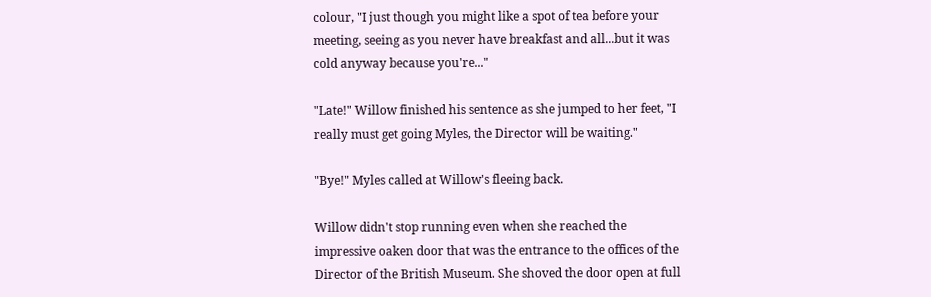colour, "I just though you might like a spot of tea before your meeting, seeing as you never have breakfast and all...but it was cold anyway because you're..."

"Late!" Willow finished his sentence as she jumped to her feet, "I really must get going Myles, the Director will be waiting."

"Bye!" Myles called at Willow's fleeing back.

Willow didn't stop running even when she reached the impressive oaken door that was the entrance to the offices of the Director of the British Museum. She shoved the door open at full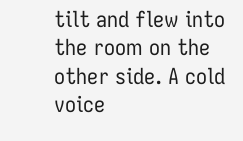tilt and flew into the room on the other side. A cold voice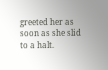greeted her as soon as she slid to a halt.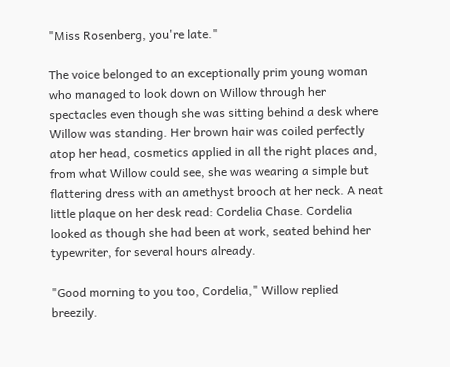"Miss Rosenberg, you're late."

The voice belonged to an exceptionally prim young woman who managed to look down on Willow through her spectacles even though she was sitting behind a desk where Willow was standing. Her brown hair was coiled perfectly atop her head, cosmetics applied in all the right places and, from what Willow could see, she was wearing a simple but flattering dress with an amethyst brooch at her neck. A neat little plaque on her desk read: Cordelia Chase. Cordelia looked as though she had been at work, seated behind her typewriter, for several hours already.

"Good morning to you too, Cordelia," Willow replied breezily.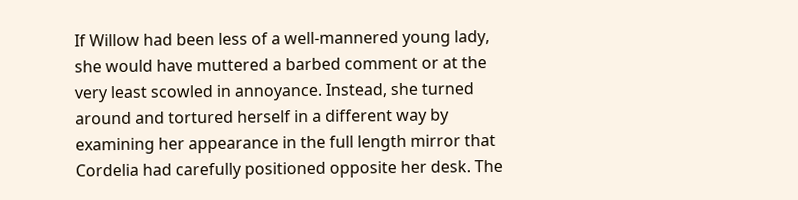If Willow had been less of a well-mannered young lady, she would have muttered a barbed comment or at the very least scowled in annoyance. Instead, she turned around and tortured herself in a different way by examining her appearance in the full length mirror that Cordelia had carefully positioned opposite her desk. The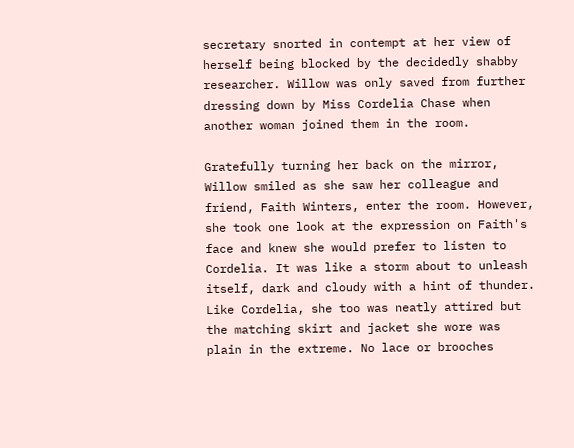secretary snorted in contempt at her view of herself being blocked by the decidedly shabby researcher. Willow was only saved from further dressing down by Miss Cordelia Chase when another woman joined them in the room.

Gratefully turning her back on the mirror, Willow smiled as she saw her colleague and friend, Faith Winters, enter the room. However, she took one look at the expression on Faith's face and knew she would prefer to listen to Cordelia. It was like a storm about to unleash itself, dark and cloudy with a hint of thunder. Like Cordelia, she too was neatly attired but the matching skirt and jacket she wore was plain in the extreme. No lace or brooches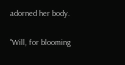adorned her body.

"Will, for blooming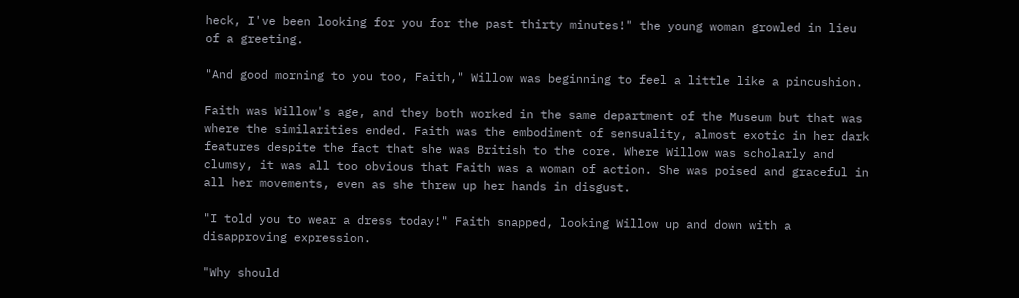heck, I've been looking for you for the past thirty minutes!" the young woman growled in lieu of a greeting.

"And good morning to you too, Faith," Willow was beginning to feel a little like a pincushion.

Faith was Willow's age, and they both worked in the same department of the Museum but that was where the similarities ended. Faith was the embodiment of sensuality, almost exotic in her dark features despite the fact that she was British to the core. Where Willow was scholarly and clumsy, it was all too obvious that Faith was a woman of action. She was poised and graceful in all her movements, even as she threw up her hands in disgust.

"I told you to wear a dress today!" Faith snapped, looking Willow up and down with a disapproving expression.

"Why should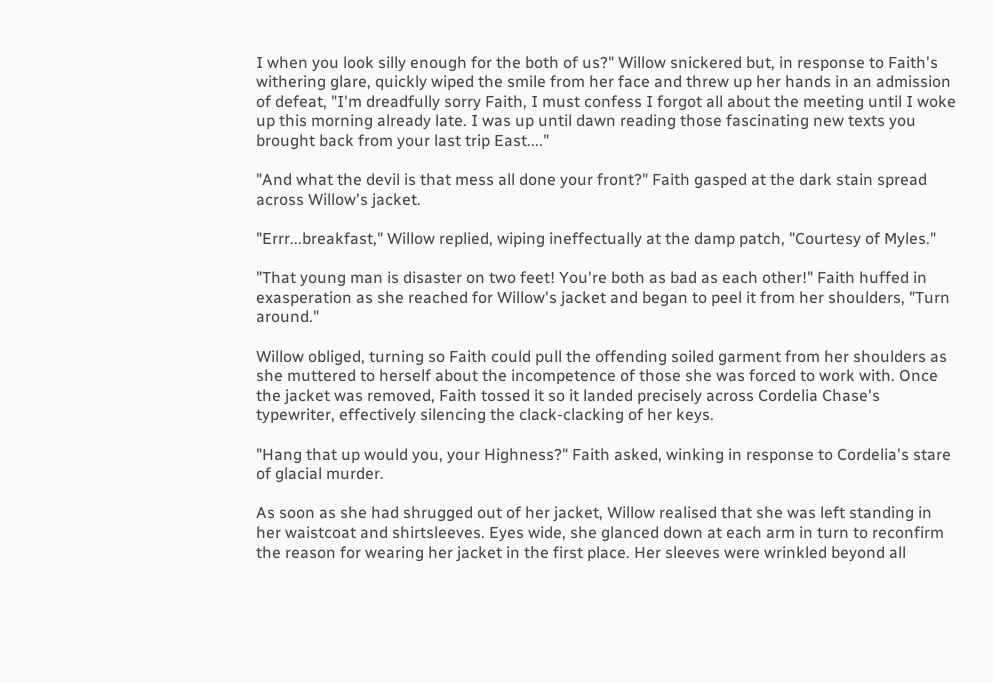I when you look silly enough for the both of us?" Willow snickered but, in response to Faith's withering glare, quickly wiped the smile from her face and threw up her hands in an admission of defeat, "I'm dreadfully sorry Faith, I must confess I forgot all about the meeting until I woke up this morning already late. I was up until dawn reading those fascinating new texts you brought back from your last trip East...."

"And what the devil is that mess all done your front?" Faith gasped at the dark stain spread across Willow's jacket.

"Errr...breakfast," Willow replied, wiping ineffectually at the damp patch, "Courtesy of Myles."

"That young man is disaster on two feet! You're both as bad as each other!" Faith huffed in exasperation as she reached for Willow's jacket and began to peel it from her shoulders, "Turn around."

Willow obliged, turning so Faith could pull the offending soiled garment from her shoulders as she muttered to herself about the incompetence of those she was forced to work with. Once the jacket was removed, Faith tossed it so it landed precisely across Cordelia Chase's typewriter, effectively silencing the clack-clacking of her keys.

"Hang that up would you, your Highness?" Faith asked, winking in response to Cordelia's stare of glacial murder.

As soon as she had shrugged out of her jacket, Willow realised that she was left standing in her waistcoat and shirtsleeves. Eyes wide, she glanced down at each arm in turn to reconfirm the reason for wearing her jacket in the first place. Her sleeves were wrinkled beyond all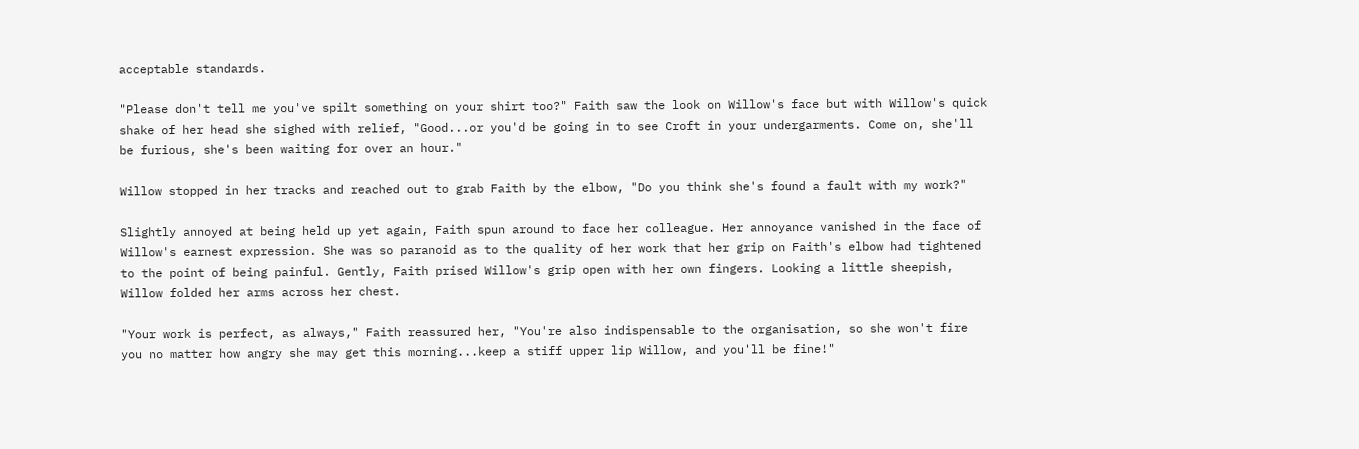acceptable standards.

"Please don't tell me you've spilt something on your shirt too?" Faith saw the look on Willow's face but with Willow's quick shake of her head she sighed with relief, "Good...or you'd be going in to see Croft in your undergarments. Come on, she'll be furious, she's been waiting for over an hour."

Willow stopped in her tracks and reached out to grab Faith by the elbow, "Do you think she's found a fault with my work?"

Slightly annoyed at being held up yet again, Faith spun around to face her colleague. Her annoyance vanished in the face of Willow's earnest expression. She was so paranoid as to the quality of her work that her grip on Faith's elbow had tightened to the point of being painful. Gently, Faith prised Willow's grip open with her own fingers. Looking a little sheepish, Willow folded her arms across her chest.

"Your work is perfect, as always," Faith reassured her, "You're also indispensable to the organisation, so she won't fire you no matter how angry she may get this morning...keep a stiff upper lip Willow, and you'll be fine!"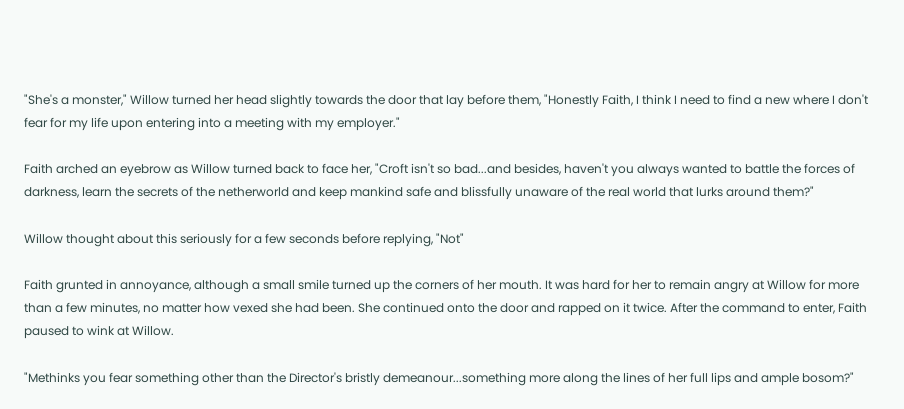"She's a monster," Willow turned her head slightly towards the door that lay before them, "Honestly Faith, I think I need to find a new where I don't fear for my life upon entering into a meeting with my employer."

Faith arched an eyebrow as Willow turned back to face her, "Croft isn't so bad...and besides, haven't you always wanted to battle the forces of darkness, learn the secrets of the netherworld and keep mankind safe and blissfully unaware of the real world that lurks around them?"

Willow thought about this seriously for a few seconds before replying, "Not"

Faith grunted in annoyance, although a small smile turned up the corners of her mouth. It was hard for her to remain angry at Willow for more than a few minutes, no matter how vexed she had been. She continued onto the door and rapped on it twice. After the command to enter, Faith paused to wink at Willow.

"Methinks you fear something other than the Director's bristly demeanour...something more along the lines of her full lips and ample bosom?"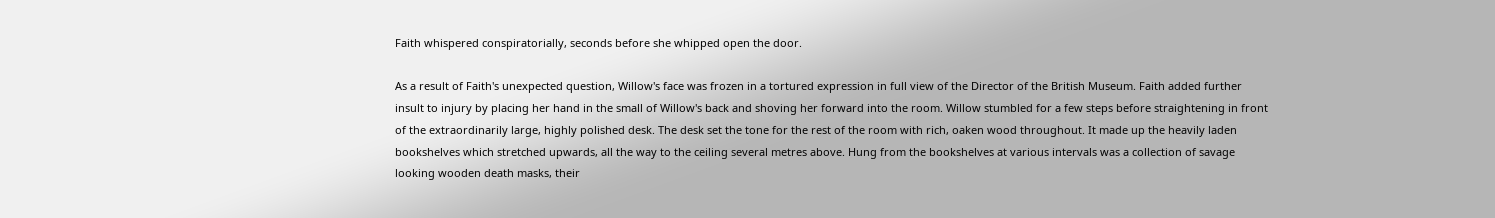Faith whispered conspiratorially, seconds before she whipped open the door.

As a result of Faith's unexpected question, Willow's face was frozen in a tortured expression in full view of the Director of the British Museum. Faith added further insult to injury by placing her hand in the small of Willow's back and shoving her forward into the room. Willow stumbled for a few steps before straightening in front of the extraordinarily large, highly polished desk. The desk set the tone for the rest of the room with rich, oaken wood throughout. It made up the heavily laden bookshelves which stretched upwards, all the way to the ceiling several metres above. Hung from the bookshelves at various intervals was a collection of savage looking wooden death masks, their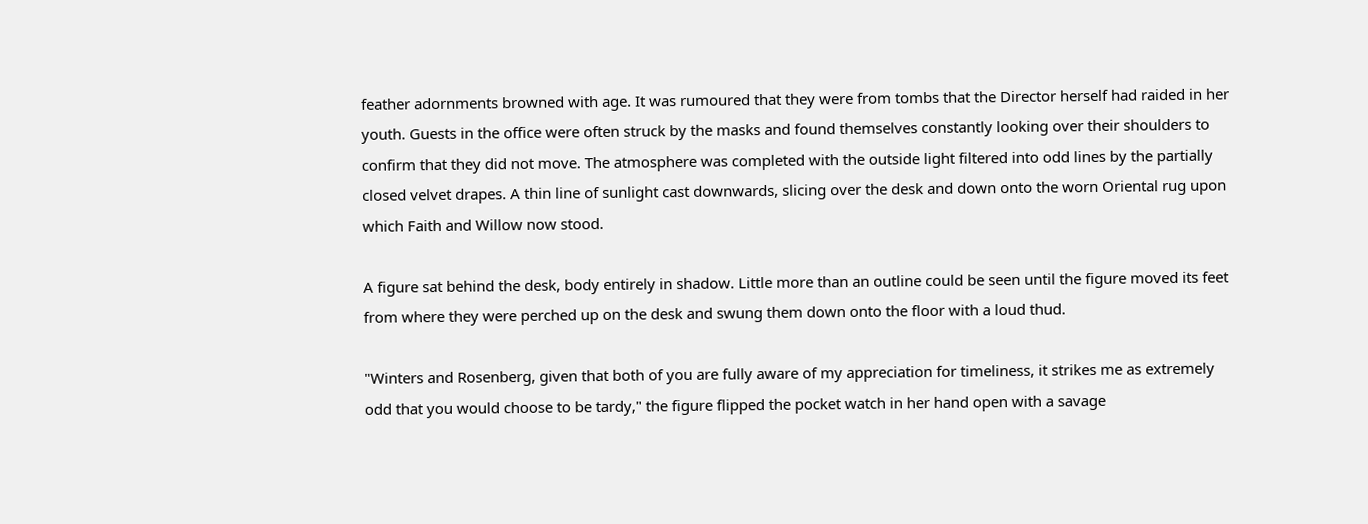feather adornments browned with age. It was rumoured that they were from tombs that the Director herself had raided in her youth. Guests in the office were often struck by the masks and found themselves constantly looking over their shoulders to confirm that they did not move. The atmosphere was completed with the outside light filtered into odd lines by the partially closed velvet drapes. A thin line of sunlight cast downwards, slicing over the desk and down onto the worn Oriental rug upon which Faith and Willow now stood.

A figure sat behind the desk, body entirely in shadow. Little more than an outline could be seen until the figure moved its feet from where they were perched up on the desk and swung them down onto the floor with a loud thud.

"Winters and Rosenberg, given that both of you are fully aware of my appreciation for timeliness, it strikes me as extremely odd that you would choose to be tardy," the figure flipped the pocket watch in her hand open with a savage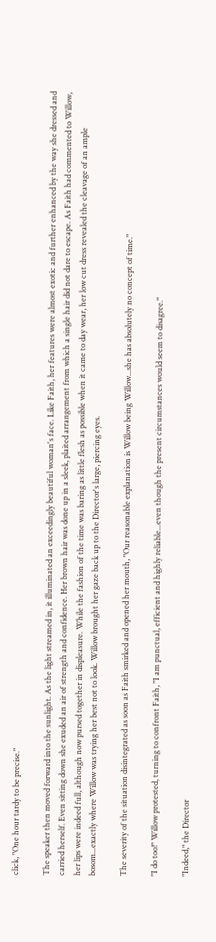click, "One hour tardy to be precise."

The speaker then moved forward into the sunlight. As the light streamed in, it illuminated an exceedingly beautiful woman's face. Like Faith, her features were almost exotic and further enhanced by the way she dressed and carried herself. Even sitting down she exuded an air of strength and confidence. Her brown hair was done up in a sleek, plaited arrangement from which a single hair did not dare to escape. As Faith had commented to Willow, her lips were indeed full, although now pursed together in displeasure. While the fashion of the time was baring as little flesh as possible when it came to day wear, her low cut dress revealed the cleavage of an ample bosom...exactly where Willow was trying her best not to look. Willow brought her gaze back up to the Director's large, piercing eyes.

The severity of the situation disintegrated as soon as Faith smirked and opened her mouth, "Our reasonable explanation is Willow being Willow...she has absolutely no concept of time."

"I do too!" Willow protested, turning to confront Faith, "I am punctual, efficient and highly reliable...even though the present circumstances would seem to disagree."

"Indeed," the Director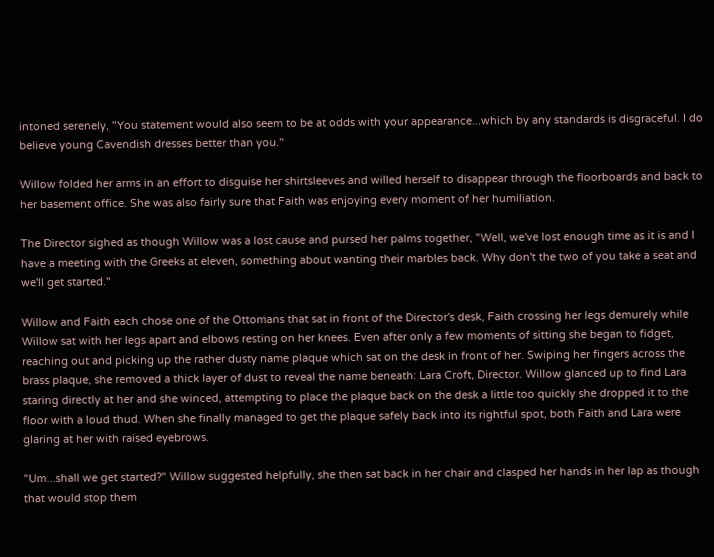intoned serenely, "You statement would also seem to be at odds with your appearance...which by any standards is disgraceful. I do believe young Cavendish dresses better than you."

Willow folded her arms in an effort to disguise her shirtsleeves and willed herself to disappear through the floorboards and back to her basement office. She was also fairly sure that Faith was enjoying every moment of her humiliation.

The Director sighed as though Willow was a lost cause and pursed her palms together, "Well, we've lost enough time as it is and I have a meeting with the Greeks at eleven, something about wanting their marbles back. Why don't the two of you take a seat and we'll get started."

Willow and Faith each chose one of the Ottomans that sat in front of the Director's desk, Faith crossing her legs demurely while Willow sat with her legs apart and elbows resting on her knees. Even after only a few moments of sitting she began to fidget, reaching out and picking up the rather dusty name plaque which sat on the desk in front of her. Swiping her fingers across the brass plaque, she removed a thick layer of dust to reveal the name beneath: Lara Croft, Director. Willow glanced up to find Lara staring directly at her and she winced, attempting to place the plaque back on the desk a little too quickly she dropped it to the floor with a loud thud. When she finally managed to get the plaque safely back into its rightful spot, both Faith and Lara were glaring at her with raised eyebrows.

"Um...shall we get started?" Willow suggested helpfully, she then sat back in her chair and clasped her hands in her lap as though that would stop them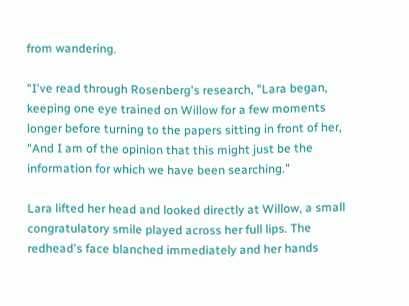from wandering.

"I've read through Rosenberg's research, "Lara began, keeping one eye trained on Willow for a few moments longer before turning to the papers sitting in front of her, "And I am of the opinion that this might just be the information for which we have been searching."

Lara lifted her head and looked directly at Willow, a small congratulatory smile played across her full lips. The redhead's face blanched immediately and her hands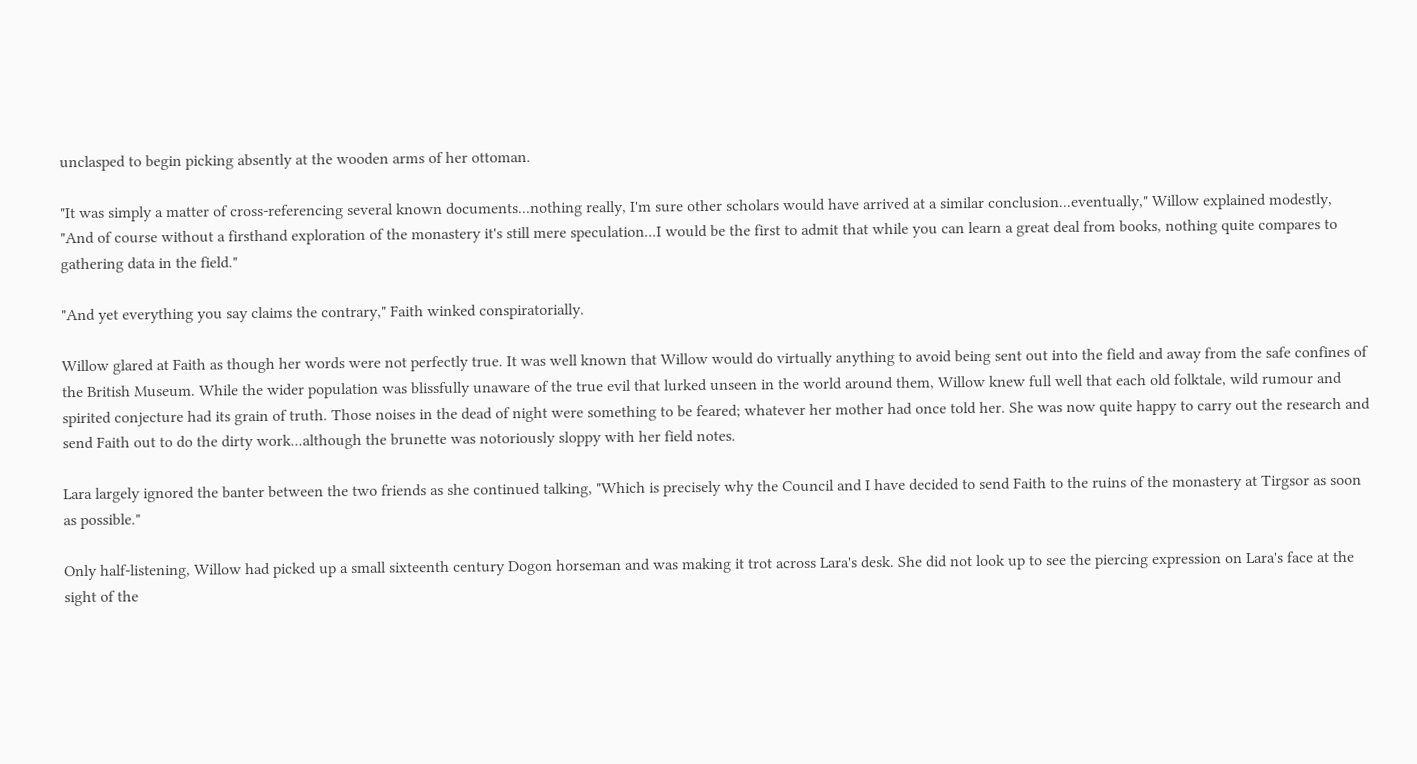unclasped to begin picking absently at the wooden arms of her ottoman.

"It was simply a matter of cross-referencing several known documents...nothing really, I'm sure other scholars would have arrived at a similar conclusion...eventually," Willow explained modestly, "And of course without a firsthand exploration of the monastery it's still mere speculation...I would be the first to admit that while you can learn a great deal from books, nothing quite compares to gathering data in the field."

"And yet everything you say claims the contrary," Faith winked conspiratorially.

Willow glared at Faith as though her words were not perfectly true. It was well known that Willow would do virtually anything to avoid being sent out into the field and away from the safe confines of the British Museum. While the wider population was blissfully unaware of the true evil that lurked unseen in the world around them, Willow knew full well that each old folktale, wild rumour and spirited conjecture had its grain of truth. Those noises in the dead of night were something to be feared; whatever her mother had once told her. She was now quite happy to carry out the research and send Faith out to do the dirty work...although the brunette was notoriously sloppy with her field notes.

Lara largely ignored the banter between the two friends as she continued talking, "Which is precisely why the Council and I have decided to send Faith to the ruins of the monastery at Tirgsor as soon as possible."

Only half-listening, Willow had picked up a small sixteenth century Dogon horseman and was making it trot across Lara's desk. She did not look up to see the piercing expression on Lara's face at the sight of the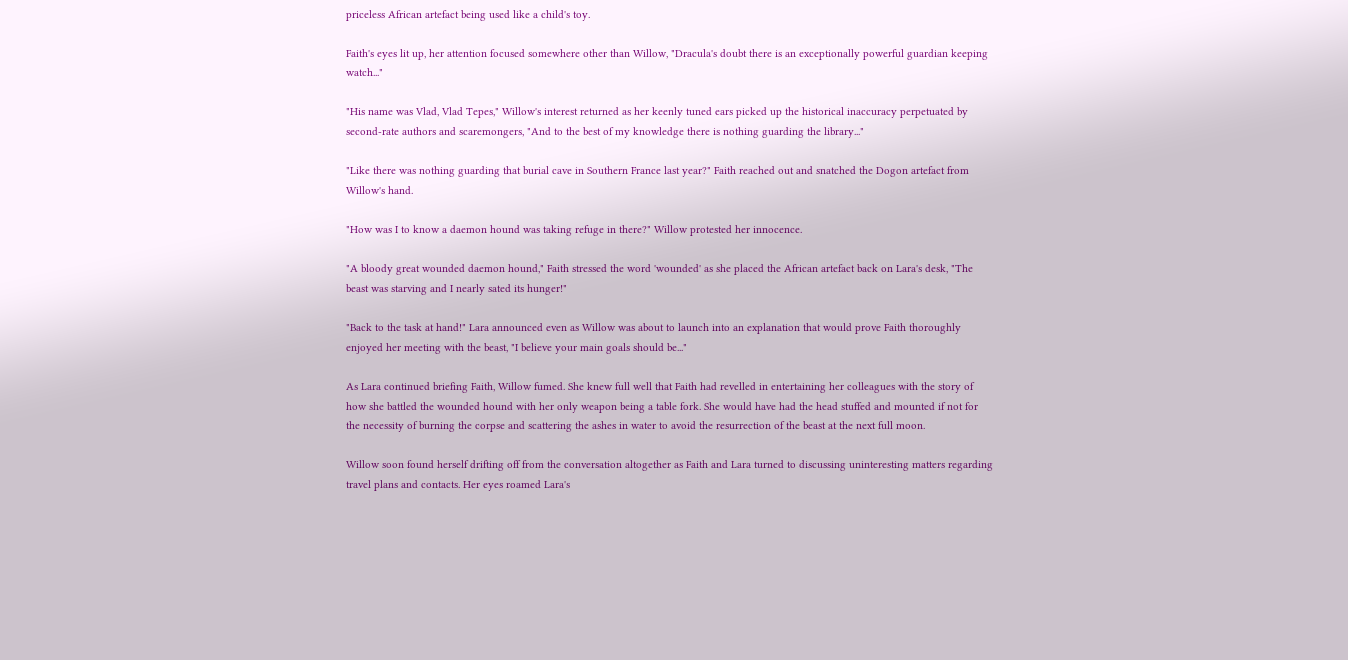priceless African artefact being used like a child's toy.

Faith's eyes lit up, her attention focused somewhere other than Willow, "Dracula's doubt there is an exceptionally powerful guardian keeping watch..."

"His name was Vlad, Vlad Tepes," Willow's interest returned as her keenly tuned ears picked up the historical inaccuracy perpetuated by second-rate authors and scaremongers, "And to the best of my knowledge there is nothing guarding the library..."

"Like there was nothing guarding that burial cave in Southern France last year?" Faith reached out and snatched the Dogon artefact from Willow's hand.

"How was I to know a daemon hound was taking refuge in there?" Willow protested her innocence.

"A bloody great wounded daemon hound," Faith stressed the word 'wounded' as she placed the African artefact back on Lara's desk, "The beast was starving and I nearly sated its hunger!"

"Back to the task at hand!" Lara announced even as Willow was about to launch into an explanation that would prove Faith thoroughly enjoyed her meeting with the beast, "I believe your main goals should be..."

As Lara continued briefing Faith, Willow fumed. She knew full well that Faith had revelled in entertaining her colleagues with the story of how she battled the wounded hound with her only weapon being a table fork. She would have had the head stuffed and mounted if not for the necessity of burning the corpse and scattering the ashes in water to avoid the resurrection of the beast at the next full moon.

Willow soon found herself drifting off from the conversation altogether as Faith and Lara turned to discussing uninteresting matters regarding travel plans and contacts. Her eyes roamed Lara's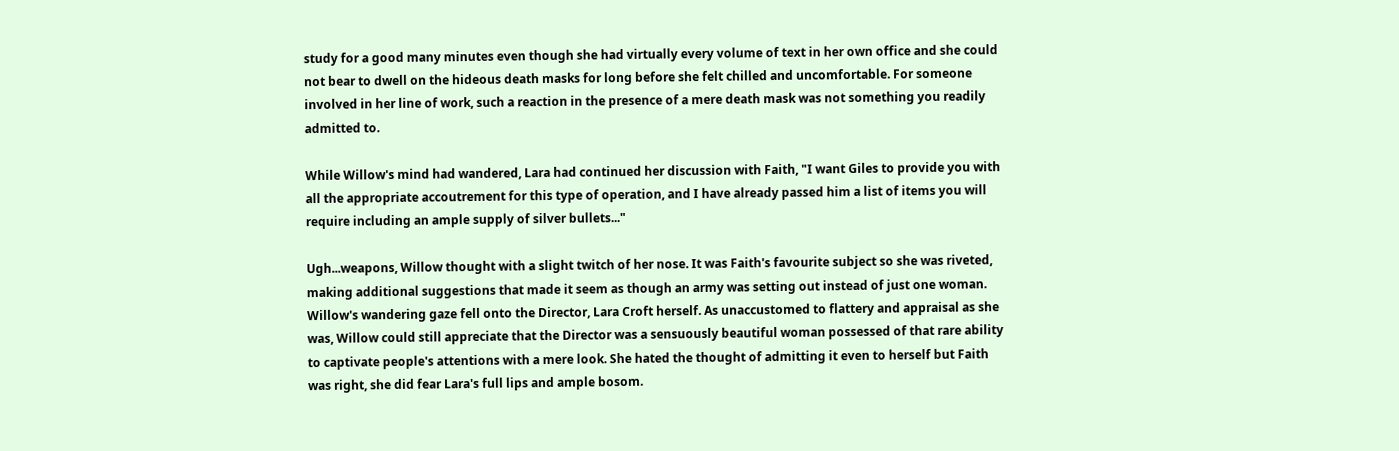study for a good many minutes even though she had virtually every volume of text in her own office and she could not bear to dwell on the hideous death masks for long before she felt chilled and uncomfortable. For someone involved in her line of work, such a reaction in the presence of a mere death mask was not something you readily admitted to.

While Willow's mind had wandered, Lara had continued her discussion with Faith, "I want Giles to provide you with all the appropriate accoutrement for this type of operation, and I have already passed him a list of items you will require including an ample supply of silver bullets..."

Ugh...weapons, Willow thought with a slight twitch of her nose. It was Faith's favourite subject so she was riveted, making additional suggestions that made it seem as though an army was setting out instead of just one woman. Willow's wandering gaze fell onto the Director, Lara Croft herself. As unaccustomed to flattery and appraisal as she was, Willow could still appreciate that the Director was a sensuously beautiful woman possessed of that rare ability to captivate people's attentions with a mere look. She hated the thought of admitting it even to herself but Faith was right, she did fear Lara's full lips and ample bosom.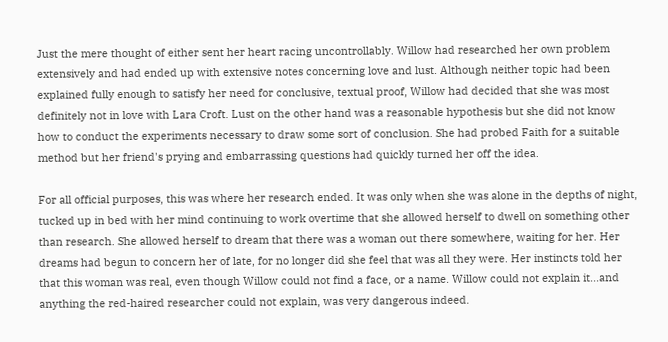Just the mere thought of either sent her heart racing uncontrollably. Willow had researched her own problem extensively and had ended up with extensive notes concerning love and lust. Although neither topic had been explained fully enough to satisfy her need for conclusive, textual proof, Willow had decided that she was most definitely not in love with Lara Croft. Lust on the other hand was a reasonable hypothesis but she did not know how to conduct the experiments necessary to draw some sort of conclusion. She had probed Faith for a suitable method but her friend's prying and embarrassing questions had quickly turned her off the idea.

For all official purposes, this was where her research ended. It was only when she was alone in the depths of night, tucked up in bed with her mind continuing to work overtime that she allowed herself to dwell on something other than research. She allowed herself to dream that there was a woman out there somewhere, waiting for her. Her dreams had begun to concern her of late, for no longer did she feel that was all they were. Her instincts told her that this woman was real, even though Willow could not find a face, or a name. Willow could not explain it...and anything the red-haired researcher could not explain, was very dangerous indeed.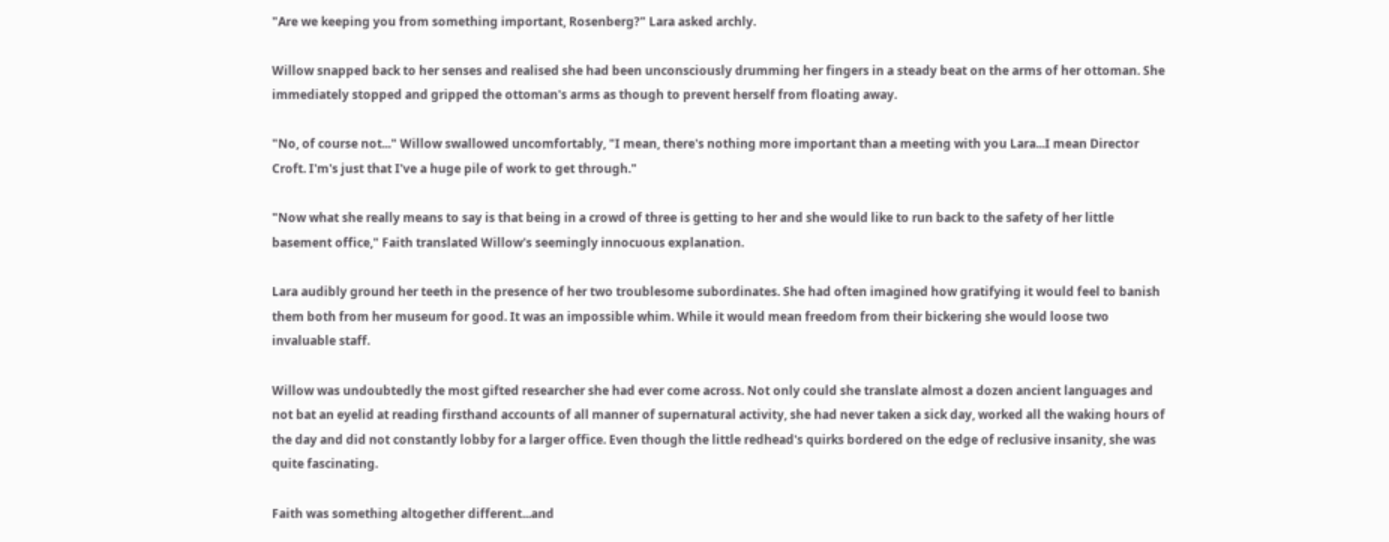"Are we keeping you from something important, Rosenberg?" Lara asked archly.

Willow snapped back to her senses and realised she had been unconsciously drumming her fingers in a steady beat on the arms of her ottoman. She immediately stopped and gripped the ottoman's arms as though to prevent herself from floating away.

"No, of course not..." Willow swallowed uncomfortably, "I mean, there's nothing more important than a meeting with you Lara...I mean Director Croft. I'm's just that I've a huge pile of work to get through."

"Now what she really means to say is that being in a crowd of three is getting to her and she would like to run back to the safety of her little basement office," Faith translated Willow's seemingly innocuous explanation.

Lara audibly ground her teeth in the presence of her two troublesome subordinates. She had often imagined how gratifying it would feel to banish them both from her museum for good. It was an impossible whim. While it would mean freedom from their bickering she would loose two invaluable staff.

Willow was undoubtedly the most gifted researcher she had ever come across. Not only could she translate almost a dozen ancient languages and not bat an eyelid at reading firsthand accounts of all manner of supernatural activity, she had never taken a sick day, worked all the waking hours of the day and did not constantly lobby for a larger office. Even though the little redhead's quirks bordered on the edge of reclusive insanity, she was quite fascinating.

Faith was something altogether different...and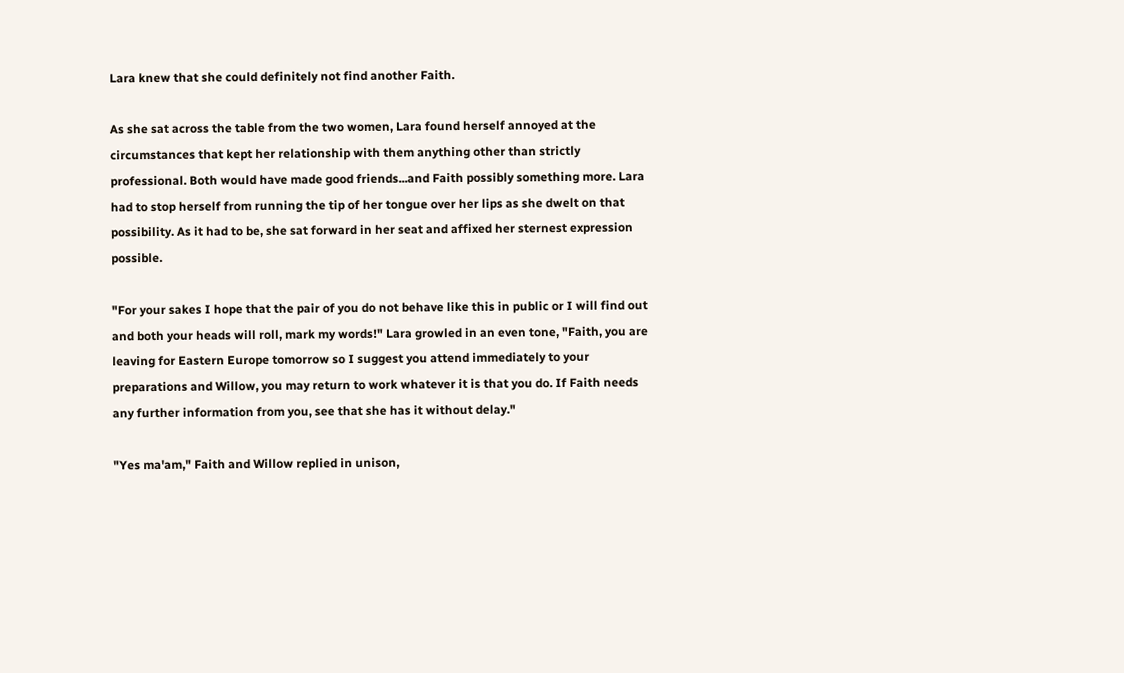Lara knew that she could definitely not find another Faith.

As she sat across the table from the two women, Lara found herself annoyed at the circumstances that kept her relationship with them anything other than strictly professional. Both would have made good friends...and Faith possibly something more. Lara had to stop herself from running the tip of her tongue over her lips as she dwelt on that possibility. As it had to be, she sat forward in her seat and affixed her sternest expression possible.

"For your sakes I hope that the pair of you do not behave like this in public or I will find out and both your heads will roll, mark my words!" Lara growled in an even tone, "Faith, you are leaving for Eastern Europe tomorrow so I suggest you attend immediately to your preparations and Willow, you may return to work whatever it is that you do. If Faith needs any further information from you, see that she has it without delay."

"Yes ma'am," Faith and Willow replied in unison,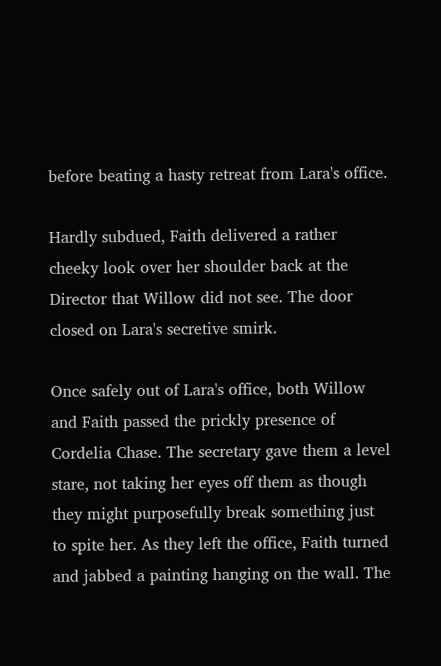before beating a hasty retreat from Lara's office.

Hardly subdued, Faith delivered a rather cheeky look over her shoulder back at the Director that Willow did not see. The door closed on Lara's secretive smirk.

Once safely out of Lara's office, both Willow and Faith passed the prickly presence of Cordelia Chase. The secretary gave them a level stare, not taking her eyes off them as though they might purposefully break something just to spite her. As they left the office, Faith turned and jabbed a painting hanging on the wall. The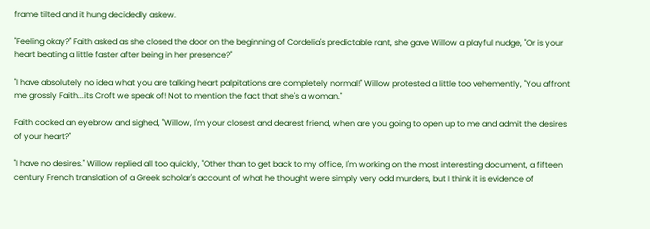frame tilted and it hung decidedly askew.

"Feeling okay?" Faith asked as she closed the door on the beginning of Cordelia's predictable rant, she gave Willow a playful nudge, "Or is your heart beating a little faster after being in her presence?"

"I have absolutely no idea what you are talking heart palpitations are completely normal!" Willow protested a little too vehemently, "You affront me grossly Faith...its Croft we speak of! Not to mention the fact that she's a woman."

Faith cocked an eyebrow and sighed, "Willow, I'm your closest and dearest friend, when are you going to open up to me and admit the desires of your heart?"

"I have no desires." Willow replied all too quickly, "Other than to get back to my office, I'm working on the most interesting document, a fifteen century French translation of a Greek scholar's account of what he thought were simply very odd murders, but I think it is evidence of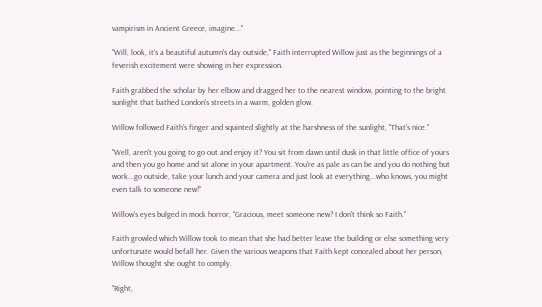vampirism in Ancient Greece, imagine..."

"Will, look, it's a beautiful autumn's day outside," Faith interrupted Willow just as the beginnings of a feverish excitement were showing in her expression.

Faith grabbed the scholar by her elbow and dragged her to the nearest window, pointing to the bright sunlight that bathed London's streets in a warm, golden glow.

Willow followed Faith's finger and squinted slightly at the harshness of the sunlight, "That's nice."

"Well, aren't you going to go out and enjoy it? You sit from dawn until dusk in that little office of yours and then you go home and sit alone in your apartment. You're as pale as can be and you do nothing but work...go outside, take your lunch and your camera and just look at everything...who knows, you might even talk to someone new!"

Willow's eyes bulged in mock horror, "Gracious, meet someone new? I don't think so Faith."

Faith growled which Willow took to mean that she had better leave the building or else something very unfortunate would befall her. Given the various weapons that Faith kept concealed about her person, Willow thought she ought to comply.

"Right,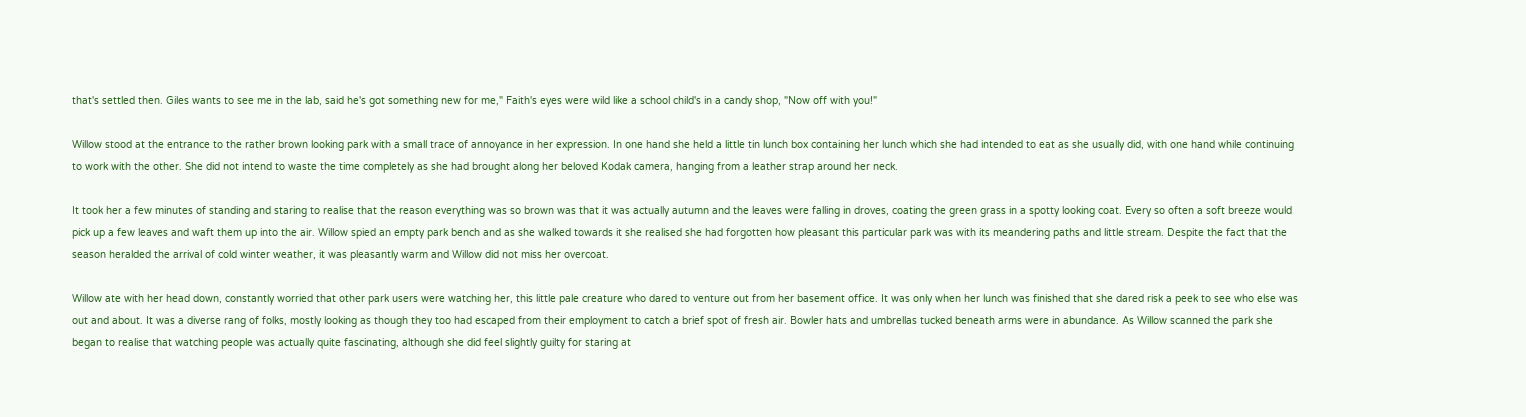that's settled then. Giles wants to see me in the lab, said he's got something new for me," Faith's eyes were wild like a school child's in a candy shop, "Now off with you!"

Willow stood at the entrance to the rather brown looking park with a small trace of annoyance in her expression. In one hand she held a little tin lunch box containing her lunch which she had intended to eat as she usually did, with one hand while continuing to work with the other. She did not intend to waste the time completely as she had brought along her beloved Kodak camera, hanging from a leather strap around her neck.

It took her a few minutes of standing and staring to realise that the reason everything was so brown was that it was actually autumn and the leaves were falling in droves, coating the green grass in a spotty looking coat. Every so often a soft breeze would pick up a few leaves and waft them up into the air. Willow spied an empty park bench and as she walked towards it she realised she had forgotten how pleasant this particular park was with its meandering paths and little stream. Despite the fact that the season heralded the arrival of cold winter weather, it was pleasantly warm and Willow did not miss her overcoat.

Willow ate with her head down, constantly worried that other park users were watching her, this little pale creature who dared to venture out from her basement office. It was only when her lunch was finished that she dared risk a peek to see who else was out and about. It was a diverse rang of folks, mostly looking as though they too had escaped from their employment to catch a brief spot of fresh air. Bowler hats and umbrellas tucked beneath arms were in abundance. As Willow scanned the park she began to realise that watching people was actually quite fascinating, although she did feel slightly guilty for staring at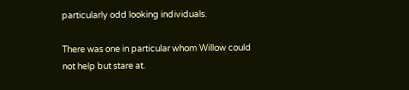particularly odd looking individuals.

There was one in particular whom Willow could not help but stare at.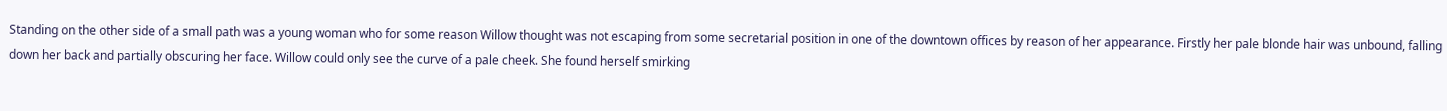Standing on the other side of a small path was a young woman who for some reason Willow thought was not escaping from some secretarial position in one of the downtown offices by reason of her appearance. Firstly her pale blonde hair was unbound, falling down her back and partially obscuring her face. Willow could only see the curve of a pale cheek. She found herself smirking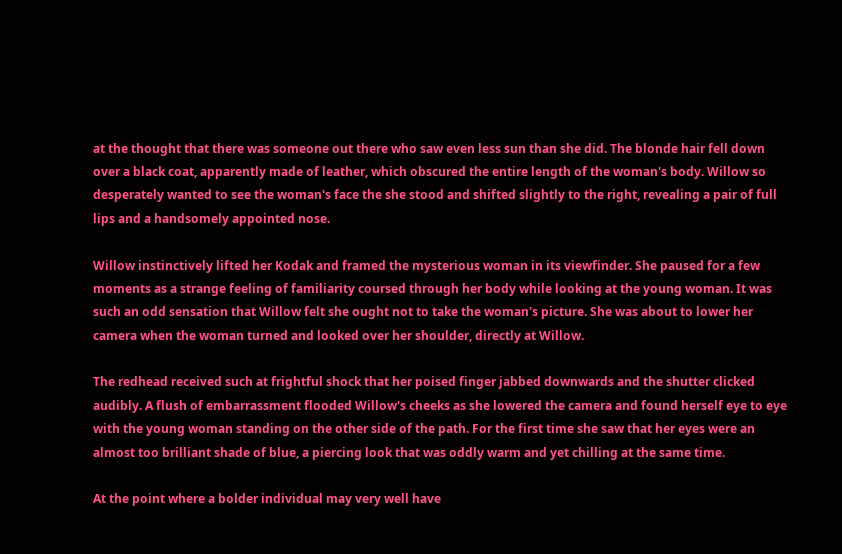at the thought that there was someone out there who saw even less sun than she did. The blonde hair fell down over a black coat, apparently made of leather, which obscured the entire length of the woman's body. Willow so desperately wanted to see the woman's face the she stood and shifted slightly to the right, revealing a pair of full lips and a handsomely appointed nose.

Willow instinctively lifted her Kodak and framed the mysterious woman in its viewfinder. She paused for a few moments as a strange feeling of familiarity coursed through her body while looking at the young woman. It was such an odd sensation that Willow felt she ought not to take the woman's picture. She was about to lower her camera when the woman turned and looked over her shoulder, directly at Willow.

The redhead received such at frightful shock that her poised finger jabbed downwards and the shutter clicked audibly. A flush of embarrassment flooded Willow's cheeks as she lowered the camera and found herself eye to eye with the young woman standing on the other side of the path. For the first time she saw that her eyes were an almost too brilliant shade of blue, a piercing look that was oddly warm and yet chilling at the same time.

At the point where a bolder individual may very well have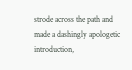strode across the path and made a dashingly apologetic introduction,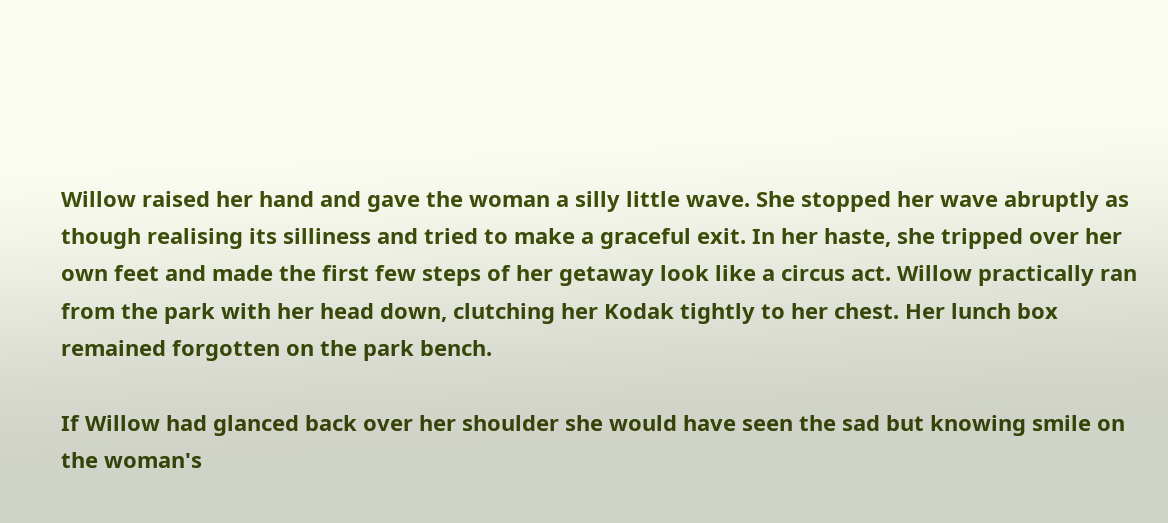Willow raised her hand and gave the woman a silly little wave. She stopped her wave abruptly as though realising its silliness and tried to make a graceful exit. In her haste, she tripped over her own feet and made the first few steps of her getaway look like a circus act. Willow practically ran from the park with her head down, clutching her Kodak tightly to her chest. Her lunch box remained forgotten on the park bench.

If Willow had glanced back over her shoulder she would have seen the sad but knowing smile on the woman's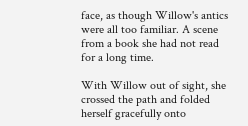face, as though Willow's antics were all too familiar. A scene from a book she had not read for a long time.

With Willow out of sight, she crossed the path and folded herself gracefully onto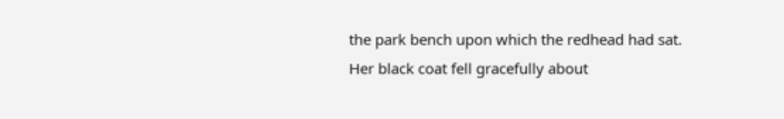the park bench upon which the redhead had sat. Her black coat fell gracefully about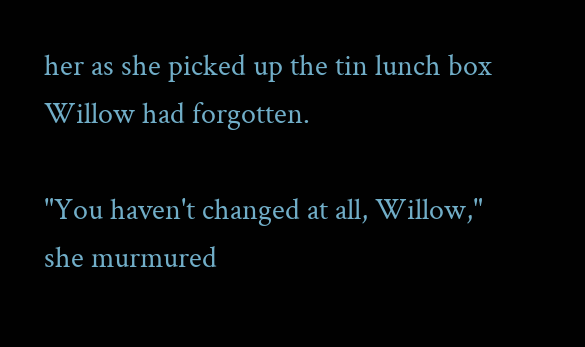her as she picked up the tin lunch box Willow had forgotten.

"You haven't changed at all, Willow," she murmured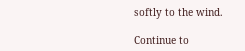softly to the wind.

Continue to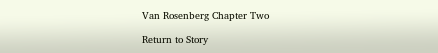Van Rosenberg Chapter Two

Return to Story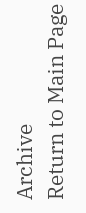Archive
Return to Main Page